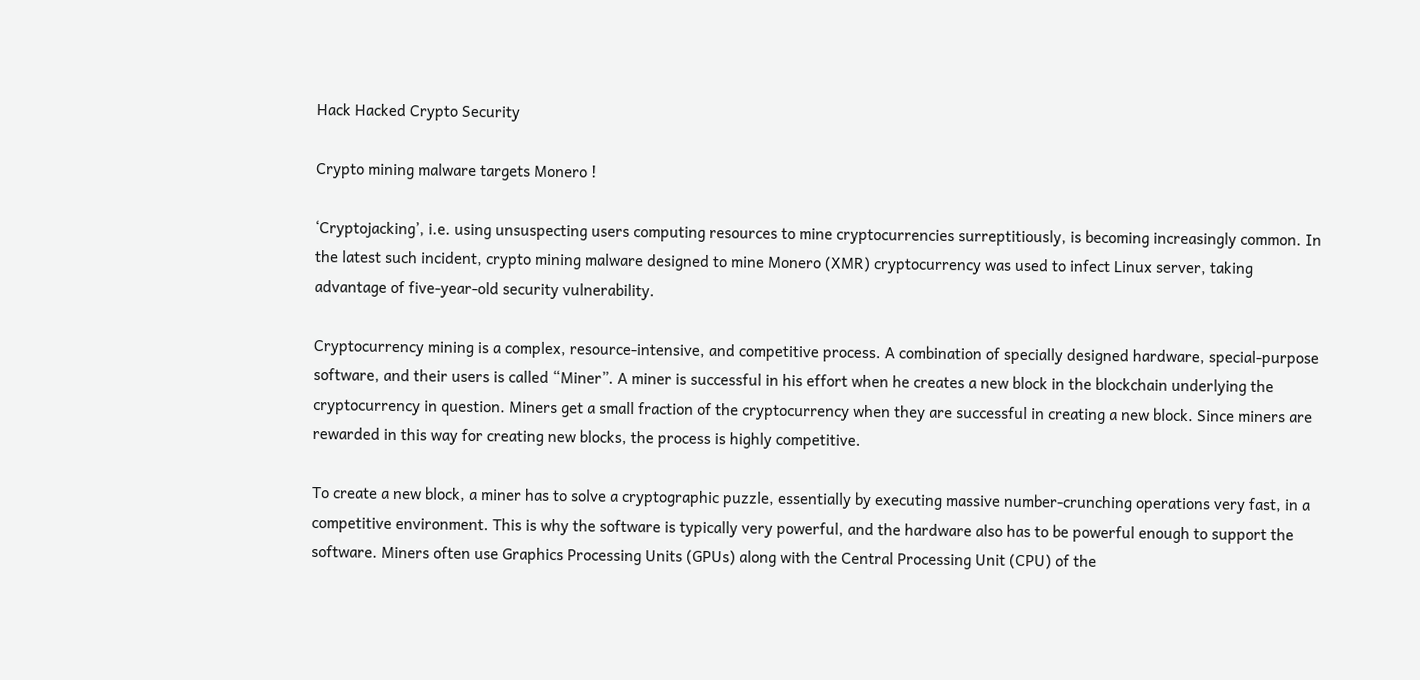Hack Hacked Crypto Security

Crypto mining malware targets Monero !

‘Cryptojacking’, i.e. using unsuspecting users computing resources to mine cryptocurrencies surreptitiously, is becoming increasingly common. In the latest such incident, crypto mining malware designed to mine Monero (XMR) cryptocurrency was used to infect Linux server, taking advantage of five-year-old security vulnerability.

Cryptocurrency mining is a complex, resource-intensive, and competitive process. A combination of specially designed hardware, special-purpose software, and their users is called “Miner”. A miner is successful in his effort when he creates a new block in the blockchain underlying the cryptocurrency in question. Miners get a small fraction of the cryptocurrency when they are successful in creating a new block. Since miners are rewarded in this way for creating new blocks, the process is highly competitive.

To create a new block, a miner has to solve a cryptographic puzzle, essentially by executing massive number-crunching operations very fast, in a competitive environment. This is why the software is typically very powerful, and the hardware also has to be powerful enough to support the software. Miners often use Graphics Processing Units (GPUs) along with the Central Processing Unit (CPU) of the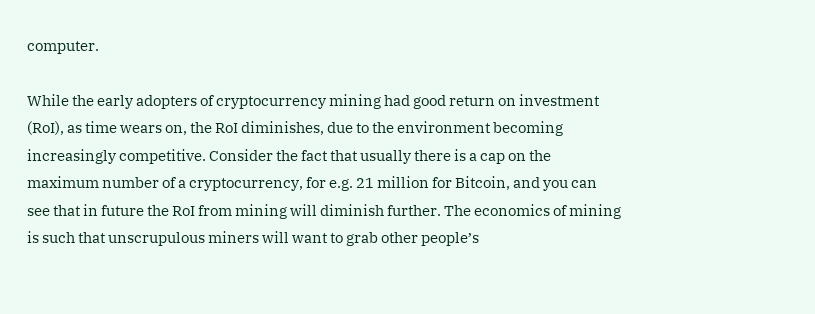computer.

While the early adopters of cryptocurrency mining had good return on investment (RoI), as time wears on, the RoI diminishes, due to the environment becoming increasingly competitive. Consider the fact that usually there is a cap on the maximum number of a cryptocurrency, for e.g. 21 million for Bitcoin, and you can see that in future the RoI from mining will diminish further. The economics of mining is such that unscrupulous miners will want to grab other people’s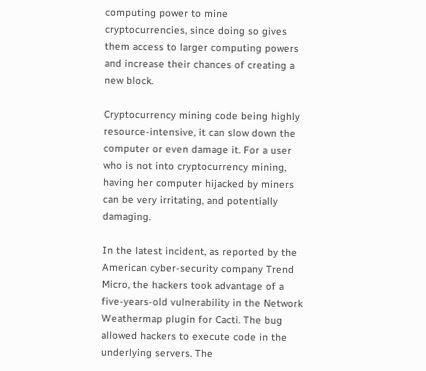computing power to mine cryptocurrencies, since doing so gives them access to larger computing powers and increase their chances of creating a new block.

Cryptocurrency mining code being highly resource-intensive, it can slow down the computer or even damage it. For a user who is not into cryptocurrency mining, having her computer hijacked by miners can be very irritating, and potentially damaging.

In the latest incident, as reported by the American cyber-security company Trend Micro, the hackers took advantage of a five-years-old vulnerability in the Network Weathermap plugin for Cacti. The bug allowed hackers to execute code in the underlying servers. The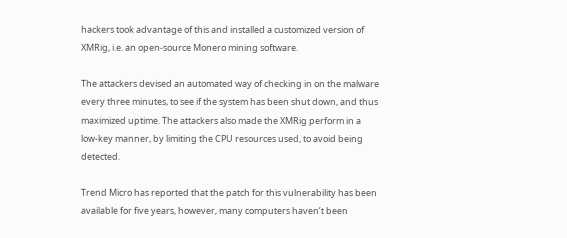hackers took advantage of this and installed a customized version of XMRig, i.e. an open-source Monero mining software.

The attackers devised an automated way of checking in on the malware every three minutes, to see if the system has been shut down, and thus maximized uptime. The attackers also made the XMRig perform in a low-key manner, by limiting the CPU resources used, to avoid being detected.

Trend Micro has reported that the patch for this vulnerability has been available for five years, however, many computers haven’t been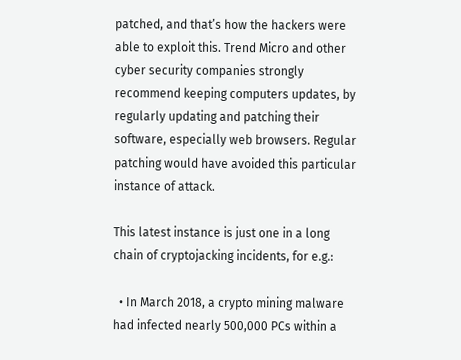patched, and that’s how the hackers were able to exploit this. Trend Micro and other cyber security companies strongly recommend keeping computers updates, by regularly updating and patching their software, especially web browsers. Regular patching would have avoided this particular instance of attack.

This latest instance is just one in a long chain of cryptojacking incidents, for e.g.:

  • In March 2018, a crypto mining malware had infected nearly 500,000 PCs within a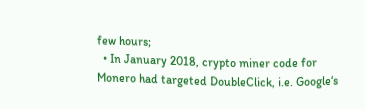few hours;
  • In January 2018, crypto miner code for Monero had targeted DoubleClick, i.e. Google‘s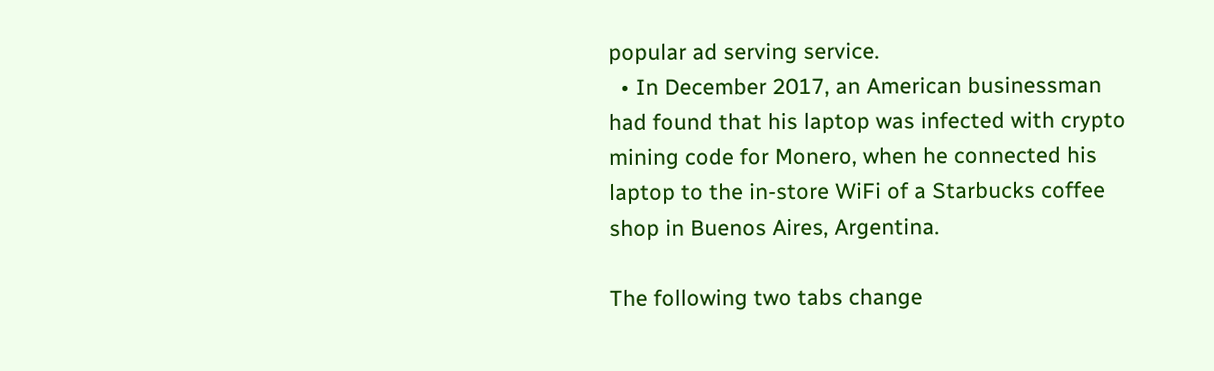popular ad serving service.
  • In December 2017, an American businessman had found that his laptop was infected with crypto mining code for Monero, when he connected his laptop to the in-store WiFi of a Starbucks coffee shop in Buenos Aires, Argentina.

The following two tabs change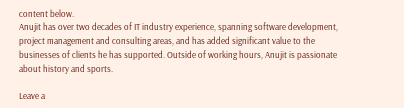content below.
Anujit has over two decades of IT industry experience, spanning software development, project management and consulting areas, and has added significant value to the businesses of clients he has supported. Outside of working hours, Anujit is passionate about history and sports.

Leave a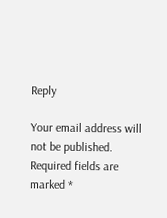Reply

Your email address will not be published. Required fields are marked *